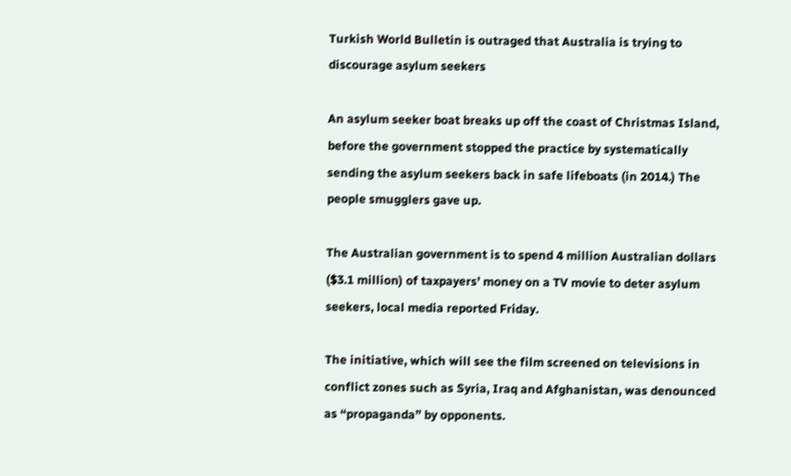Turkish World Bulletin is outraged that Australia is trying to discourage asylum seekers

An asylum seeker boat breaks up off the coast of Christmas Island, before the government stopped the practice by systematically sending the asylum seekers back in safe lifeboats (in 2014.) The people smugglers gave up.

The Australian government is to spend 4 million Australian dollars ($3.1 million) of taxpayers’ money on a TV movie to deter asylum seekers, local media reported Friday.

The initiative, which will see the film screened on televisions in conflict zones such as Syria, Iraq and Afghanistan, was denounced as “propaganda” by opponents.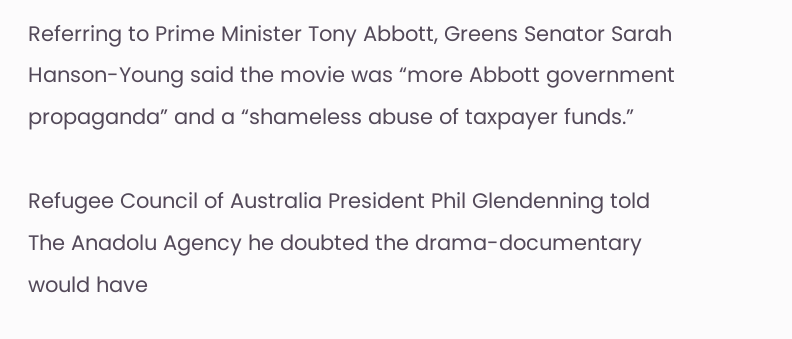Referring to Prime Minister Tony Abbott, Greens Senator Sarah Hanson-Young said the movie was “more Abbott government propaganda” and a “shameless abuse of taxpayer funds.”

Refugee Council of Australia President Phil Glendenning told The Anadolu Agency he doubted the drama-documentary would have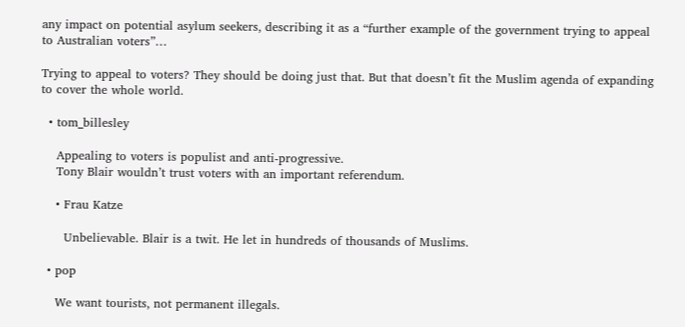any impact on potential asylum seekers, describing it as a “further example of the government trying to appeal to Australian voters”…

Trying to appeal to voters? They should be doing just that. But that doesn’t fit the Muslim agenda of expanding to cover the whole world.

  • tom_billesley

    Appealing to voters is populist and anti-progressive.
    Tony Blair wouldn’t trust voters with an important referendum.

    • Frau Katze

      Unbelievable. Blair is a twit. He let in hundreds of thousands of Muslims.

  • pop

    We want tourists, not permanent illegals.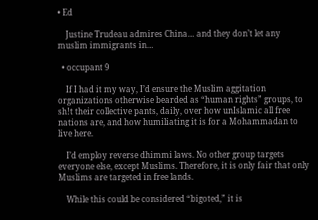• Ed

    Justine Trudeau admires China… and they don’t let any muslim immigrants in…

  • occupant 9

    If I had it my way, I’d ensure the Muslim aggitation organizations otherwise bearded as “human rights” groups, to sh!t their collective pants, daily, over how unIslamic all free nations are, and how humiliating it is for a Mohammadan to live here.

    I’d employ reverse dhimmi laws. No other group targets everyone else, except Muslims. Therefore, it is only fair that only Muslims are targeted in free lands.

    While this could be considered “bigoted,” it is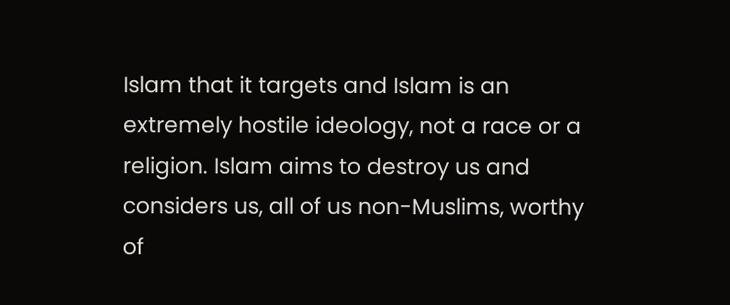Islam that it targets and Islam is an extremely hostile ideology, not a race or a religion. Islam aims to destroy us and considers us, all of us non-Muslims, worthy of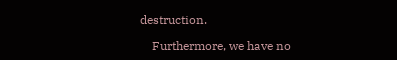destruction.

    Furthermore, we have no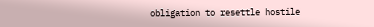obligation to resettle hostile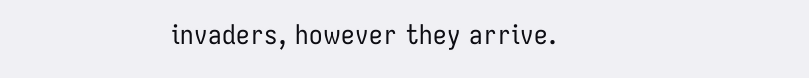invaders, however they arrive.